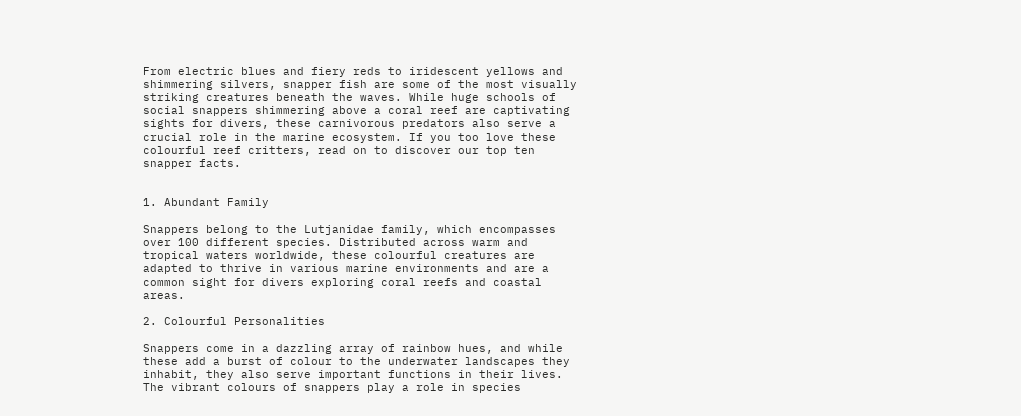From electric blues and fiery reds to iridescent yellows and shimmering silvers, snapper fish are some of the most visually striking creatures beneath the waves. While huge schools of social snappers shimmering above a coral reef are captivating sights for divers, these carnivorous predators also serve a crucial role in the marine ecosystem. If you too love these colourful reef critters, read on to discover our top ten snapper facts.


1. Abundant Family

Snappers belong to the Lutjanidae family, which encompasses over 100 different species. Distributed across warm and tropical waters worldwide, these colourful creatures are adapted to thrive in various marine environments and are a common sight for divers exploring coral reefs and coastal areas.

2. Colourful Personalities

Snappers come in a dazzling array of rainbow hues, and while these add a burst of colour to the underwater landscapes they inhabit, they also serve important functions in their lives. The vibrant colours of snappers play a role in species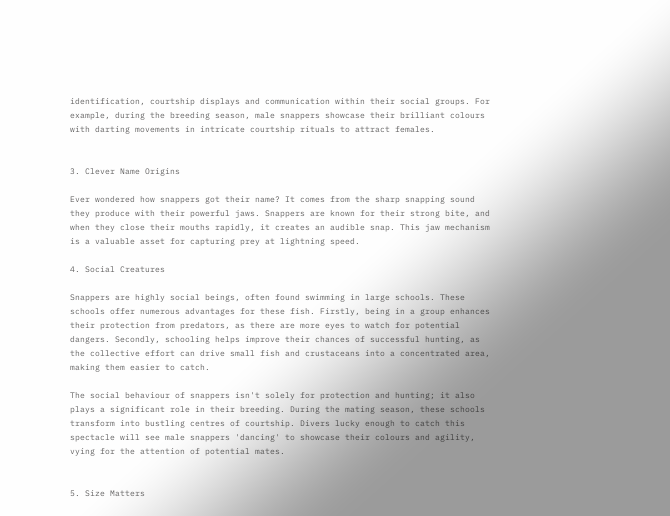identification, courtship displays and communication within their social groups. For example, during the breeding season, male snappers showcase their brilliant colours with darting movements in intricate courtship rituals to attract females.


3. Clever Name Origins

Ever wondered how snappers got their name? It comes from the sharp snapping sound they produce with their powerful jaws. Snappers are known for their strong bite, and when they close their mouths rapidly, it creates an audible snap. This jaw mechanism is a valuable asset for capturing prey at lightning speed.

4. Social Creatures

Snappers are highly social beings, often found swimming in large schools. These schools offer numerous advantages for these fish. Firstly, being in a group enhances their protection from predators, as there are more eyes to watch for potential dangers. Secondly, schooling helps improve their chances of successful hunting, as the collective effort can drive small fish and crustaceans into a concentrated area, making them easier to catch.

The social behaviour of snappers isn't solely for protection and hunting; it also plays a significant role in their breeding. During the mating season, these schools transform into bustling centres of courtship. Divers lucky enough to catch this spectacle will see male snappers 'dancing' to showcase their colours and agility, vying for the attention of potential mates.


5. Size Matters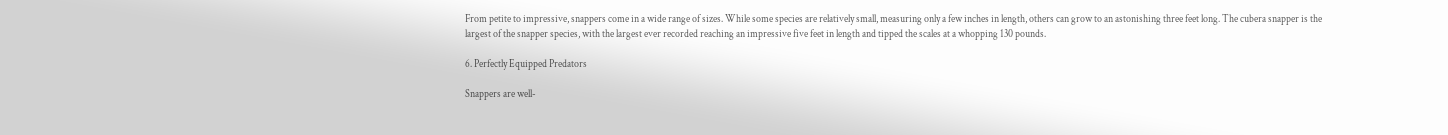From petite to impressive, snappers come in a wide range of sizes. While some species are relatively small, measuring only a few inches in length, others can grow to an astonishing three feet long. The cubera snapper is the largest of the snapper species, with the largest ever recorded reaching an impressive five feet in length and tipped the scales at a whopping 130 pounds.

6. Perfectly Equipped Predators

Snappers are well-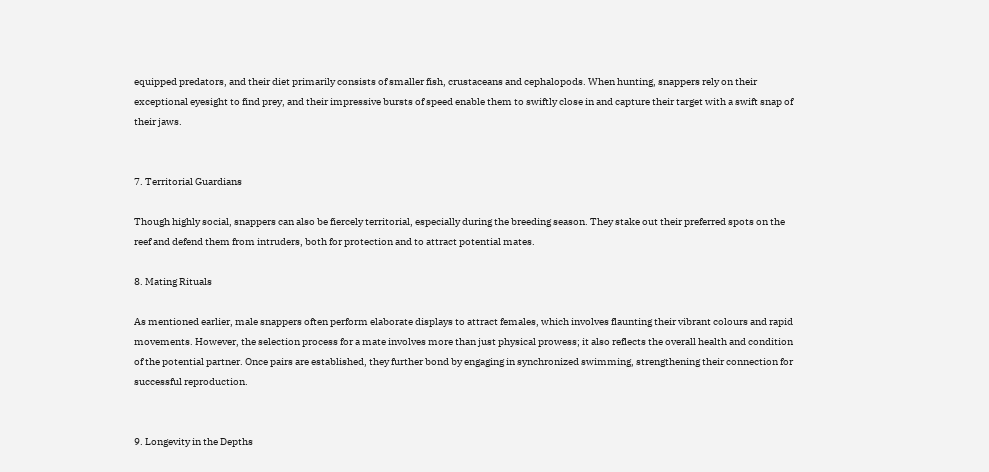equipped predators, and their diet primarily consists of smaller fish, crustaceans and cephalopods. When hunting, snappers rely on their exceptional eyesight to find prey, and their impressive bursts of speed enable them to swiftly close in and capture their target with a swift snap of their jaws.


7. Territorial Guardians

Though highly social, snappers can also be fiercely territorial, especially during the breeding season. They stake out their preferred spots on the reef and defend them from intruders, both for protection and to attract potential mates.

8. Mating Rituals

As mentioned earlier, male snappers often perform elaborate displays to attract females, which involves flaunting their vibrant colours and rapid movements. However, the selection process for a mate involves more than just physical prowess; it also reflects the overall health and condition of the potential partner. Once pairs are established, they further bond by engaging in synchronized swimming, strengthening their connection for successful reproduction.


9. Longevity in the Depths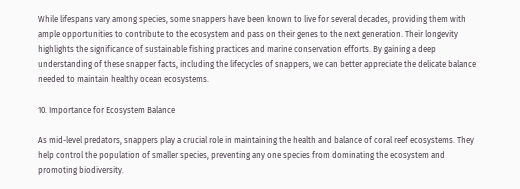While lifespans vary among species, some snappers have been known to live for several decades, providing them with ample opportunities to contribute to the ecosystem and pass on their genes to the next generation. Their longevity highlights the significance of sustainable fishing practices and marine conservation efforts. By gaining a deep understanding of these snapper facts, including the lifecycles of snappers, we can better appreciate the delicate balance needed to maintain healthy ocean ecosystems.

10. Importance for Ecosystem Balance

As mid-level predators, snappers play a crucial role in maintaining the health and balance of coral reef ecosystems. They help control the population of smaller species, preventing any one species from dominating the ecosystem and promoting biodiversity.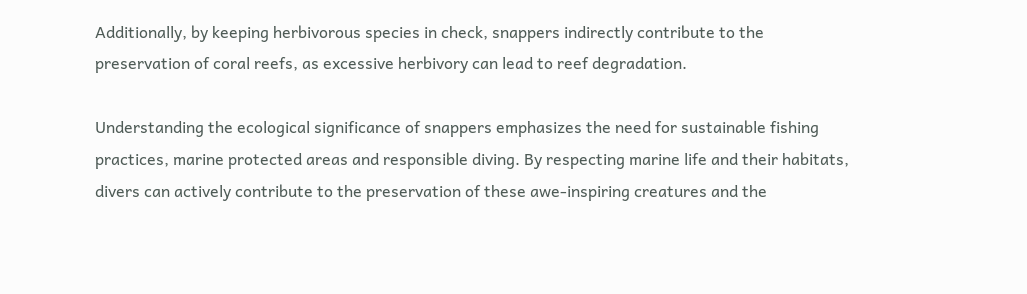Additionally, by keeping herbivorous species in check, snappers indirectly contribute to the preservation of coral reefs, as excessive herbivory can lead to reef degradation.

Understanding the ecological significance of snappers emphasizes the need for sustainable fishing practices, marine protected areas and responsible diving. By respecting marine life and their habitats, divers can actively contribute to the preservation of these awe-inspiring creatures and the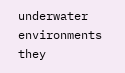underwater environments they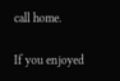call home.

If you enjoyed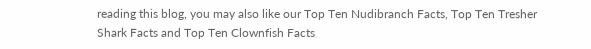reading this blog, you may also like our Top Ten Nudibranch Facts, Top Ten Tresher Shark Facts and Top Ten Clownfish Facts